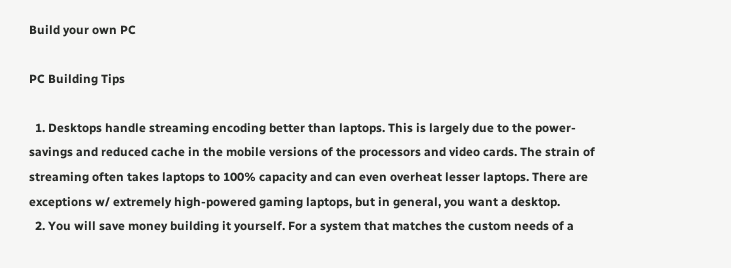Build your own PC

PC Building Tips

  1. Desktops handle streaming encoding better than laptops. This is largely due to the power-savings and reduced cache in the mobile versions of the processors and video cards. The strain of streaming often takes laptops to 100% capacity and can even overheat lesser laptops. There are exceptions w/ extremely high-powered gaming laptops, but in general, you want a desktop.
  2. You will save money building it yourself. For a system that matches the custom needs of a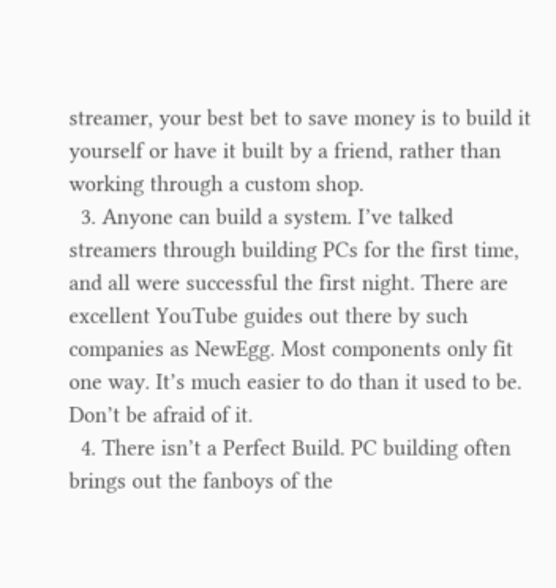streamer, your best bet to save money is to build it yourself or have it built by a friend, rather than working through a custom shop.
  3. Anyone can build a system. I’ve talked streamers through building PCs for the first time, and all were successful the first night. There are excellent YouTube guides out there by such companies as NewEgg. Most components only fit one way. It’s much easier to do than it used to be. Don’t be afraid of it.
  4. There isn’t a Perfect Build. PC building often brings out the fanboys of the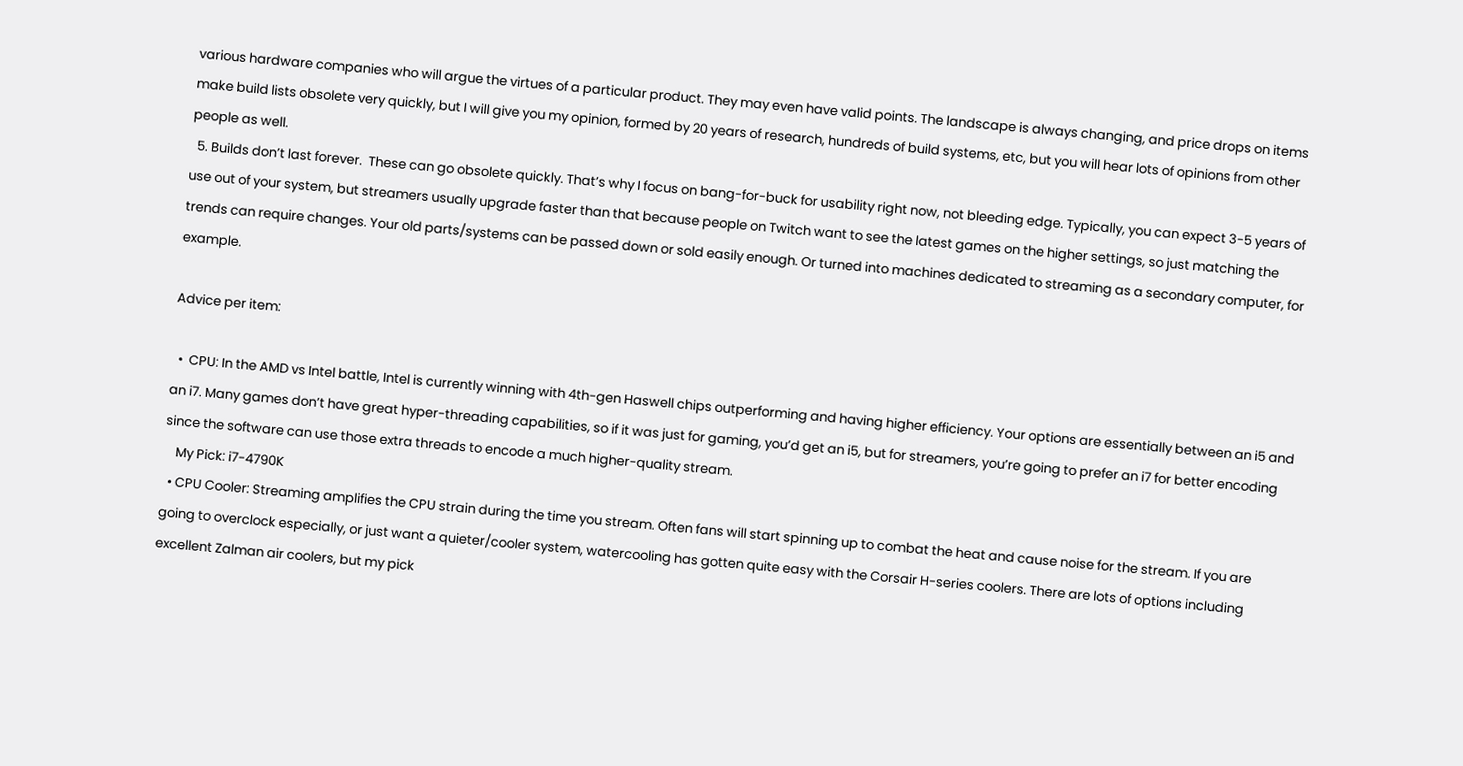various hardware companies who will argue the virtues of a particular product. They may even have valid points. The landscape is always changing, and price drops on items make build lists obsolete very quickly, but I will give you my opinion, formed by 20 years of research, hundreds of build systems, etc, but you will hear lots of opinions from other people as well.
  5. Builds don’t last forever.  These can go obsolete quickly. That’s why I focus on bang-for-buck for usability right now, not bleeding edge. Typically, you can expect 3-5 years of use out of your system, but streamers usually upgrade faster than that because people on Twitch want to see the latest games on the higher settings, so just matching the trends can require changes. Your old parts/systems can be passed down or sold easily enough. Or turned into machines dedicated to streaming as a secondary computer, for example.

Advice per item:

  •  CPU: In the AMD vs Intel battle, Intel is currently winning with 4th-gen Haswell chips outperforming and having higher efficiency. Your options are essentially between an i5 and an i7. Many games don’t have great hyper-threading capabilities, so if it was just for gaming, you’d get an i5, but for streamers, you’re going to prefer an i7 for better encoding since the software can use those extra threads to encode a much higher-quality stream.
    My Pick: i7-4790K
  • CPU Cooler: Streaming amplifies the CPU strain during the time you stream. Often fans will start spinning up to combat the heat and cause noise for the stream. If you are going to overclock especially, or just want a quieter/cooler system, watercooling has gotten quite easy with the Corsair H-series coolers. There are lots of options including excellent Zalman air coolers, but my pick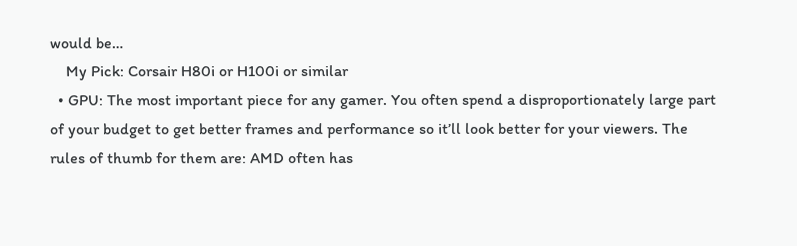would be…
    My Pick: Corsair H80i or H100i or similar
  • GPU: The most important piece for any gamer. You often spend a disproportionately large part of your budget to get better frames and performance so it’ll look better for your viewers. The rules of thumb for them are: AMD often has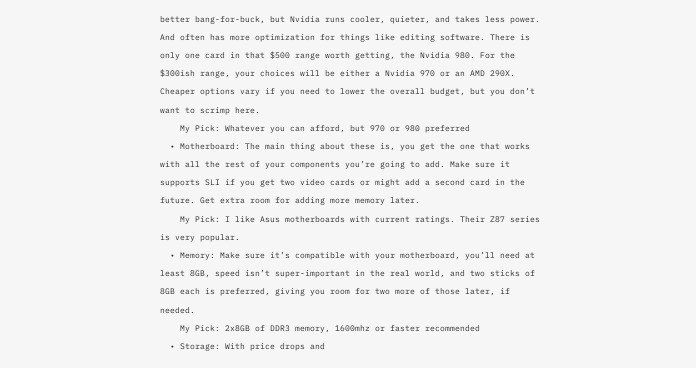better bang-for-buck, but Nvidia runs cooler, quieter, and takes less power. And often has more optimization for things like editing software. There is only one card in that $500 range worth getting, the Nvidia 980. For the $300ish range, your choices will be either a Nvidia 970 or an AMD 290X. Cheaper options vary if you need to lower the overall budget, but you don’t want to scrimp here.
    My Pick: Whatever you can afford, but 970 or 980 preferred
  • Motherboard: The main thing about these is, you get the one that works with all the rest of your components you’re going to add. Make sure it supports SLI if you get two video cards or might add a second card in the future. Get extra room for adding more memory later.
    My Pick: I like Asus motherboards with current ratings. Their Z87 series is very popular.
  • Memory: Make sure it’s compatible with your motherboard, you’ll need at least 8GB, speed isn’t super-important in the real world, and two sticks of 8GB each is preferred, giving you room for two more of those later, if needed.
    My Pick: 2x8GB of DDR3 memory, 1600mhz or faster recommended
  • Storage: With price drops and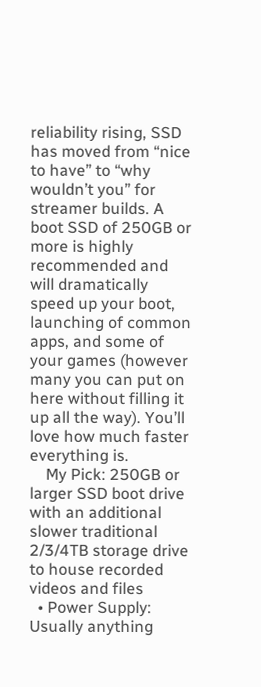reliability rising, SSD has moved from “nice to have” to “why wouldn’t you” for streamer builds. A boot SSD of 250GB or more is highly recommended and will dramatically speed up your boot, launching of common apps, and some of your games (however many you can put on here without filling it up all the way). You’ll love how much faster everything is.
    My Pick: 250GB or larger SSD boot drive with an additional slower traditional 2/3/4TB storage drive to house recorded videos and files
  • Power Supply: Usually anything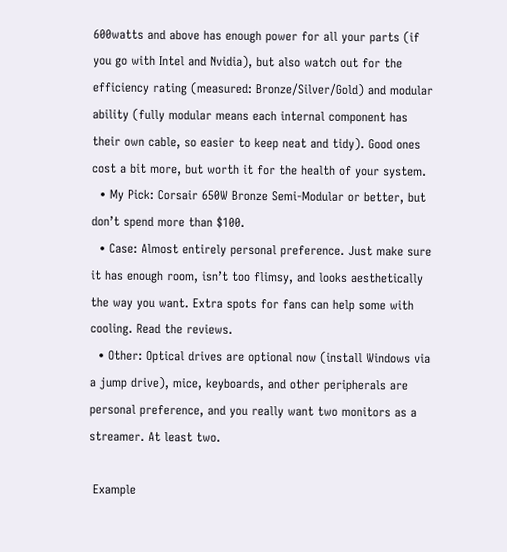600watts and above has enough power for all your parts (if you go with Intel and Nvidia), but also watch out for the efficiency rating (measured: Bronze/Silver/Gold) and modular ability (fully modular means each internal component has their own cable, so easier to keep neat and tidy). Good ones cost a bit more, but worth it for the health of your system.
  • My Pick: Corsair 650W Bronze Semi-Modular or better, but don’t spend more than $100.
  • Case: Almost entirely personal preference. Just make sure it has enough room, isn’t too flimsy, and looks aesthetically the way you want. Extra spots for fans can help some with cooling. Read the reviews.
  • Other: Optical drives are optional now (install Windows via a jump drive), mice, keyboards, and other peripherals are personal preference, and you really want two monitors as a streamer. At least two.

 Example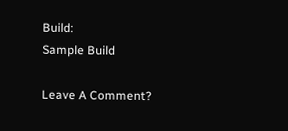Build:
Sample Build

Leave A Comment?